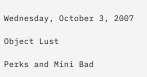Wednesday, October 3, 2007

Object Lust

Perks and Mini Bad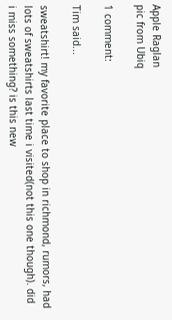Apple Raglan
pic from Ubiq

1 comment:

Tim said...

sweatshirt! my favorite place to shop in richmond, rumors, had lots of sweatshirts last time i visited(not this one though). did i miss something? is this new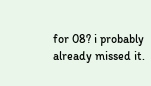for 08? i probably already missed it.